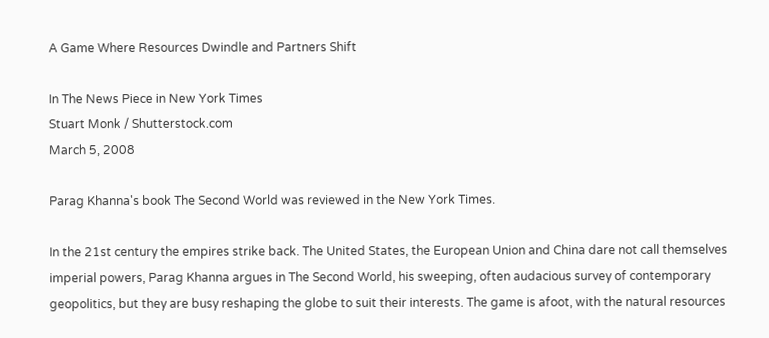A Game Where Resources Dwindle and Partners Shift

In The News Piece in New York Times
Stuart Monk / Shutterstock.com
March 5, 2008

Parag Khanna's book The Second World was reviewed in the New York Times.

In the 21st century the empires strike back. The United States, the European Union and China dare not call themselves imperial powers, Parag Khanna argues in The Second World, his sweeping, often audacious survey of contemporary geopolitics, but they are busy reshaping the globe to suit their interests. The game is afoot, with the natural resources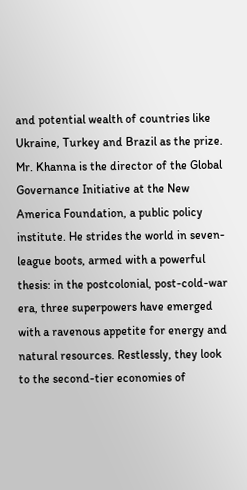and potential wealth of countries like Ukraine, Turkey and Brazil as the prize.
Mr. Khanna is the director of the Global Governance Initiative at the New America Foundation, a public policy institute. He strides the world in seven-league boots, armed with a powerful thesis: in the postcolonial, post-cold-war era, three superpowers have emerged with a ravenous appetite for energy and natural resources. Restlessly, they look to the second-tier economies of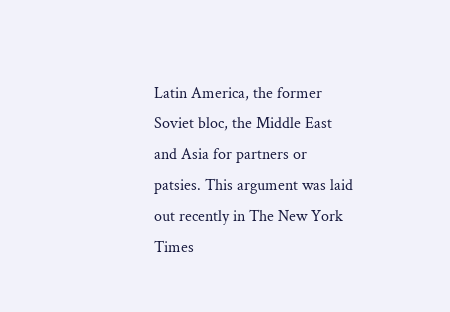Latin America, the former Soviet bloc, the Middle East and Asia for partners or patsies. This argument was laid out recently in The New York Times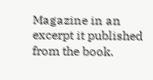Magazine in an excerpt it published from the book.